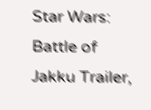Star Wars: Battle of Jakku Trailer,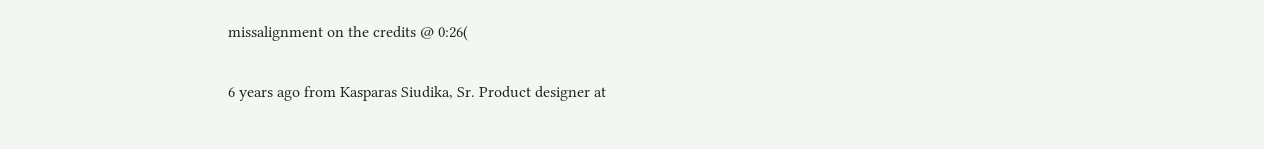missalignment on the credits @ 0:26(

6 years ago from Kasparas Siudika, Sr. Product designer at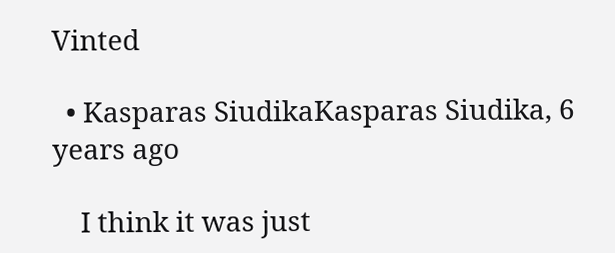Vinted

  • Kasparas SiudikaKasparas Siudika, 6 years ago

    I think it was just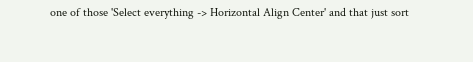one of those 'Select everything -> Horizontal Align Center' and that just sort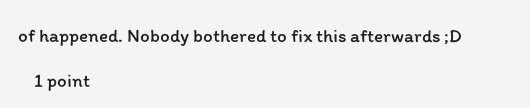of happened. Nobody bothered to fix this afterwards ;D

    1 point